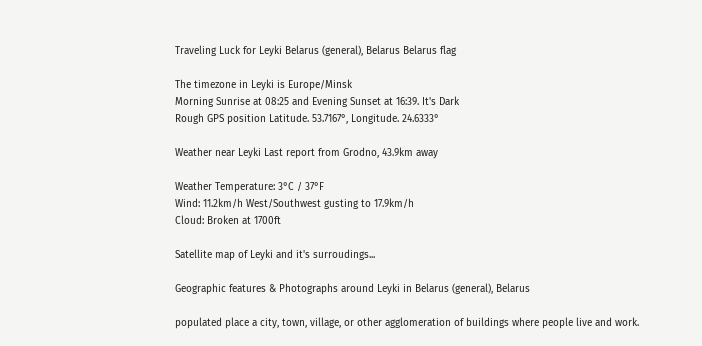Traveling Luck for Leyki Belarus (general), Belarus Belarus flag

The timezone in Leyki is Europe/Minsk
Morning Sunrise at 08:25 and Evening Sunset at 16:39. It's Dark
Rough GPS position Latitude. 53.7167°, Longitude. 24.6333°

Weather near Leyki Last report from Grodno, 43.9km away

Weather Temperature: 3°C / 37°F
Wind: 11.2km/h West/Southwest gusting to 17.9km/h
Cloud: Broken at 1700ft

Satellite map of Leyki and it's surroudings...

Geographic features & Photographs around Leyki in Belarus (general), Belarus

populated place a city, town, village, or other agglomeration of buildings where people live and work.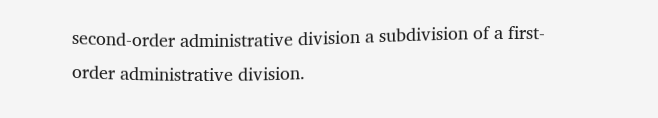second-order administrative division a subdivision of a first-order administrative division.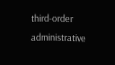third-order administrative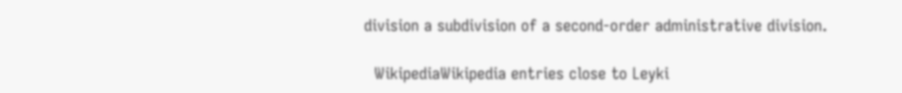division a subdivision of a second-order administrative division.

  WikipediaWikipedia entries close to Leyki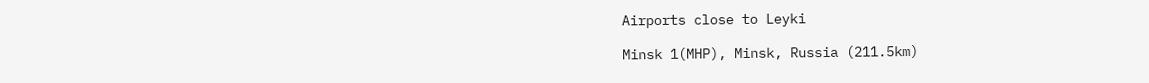Airports close to Leyki

Minsk 1(MHP), Minsk, Russia (211.5km)